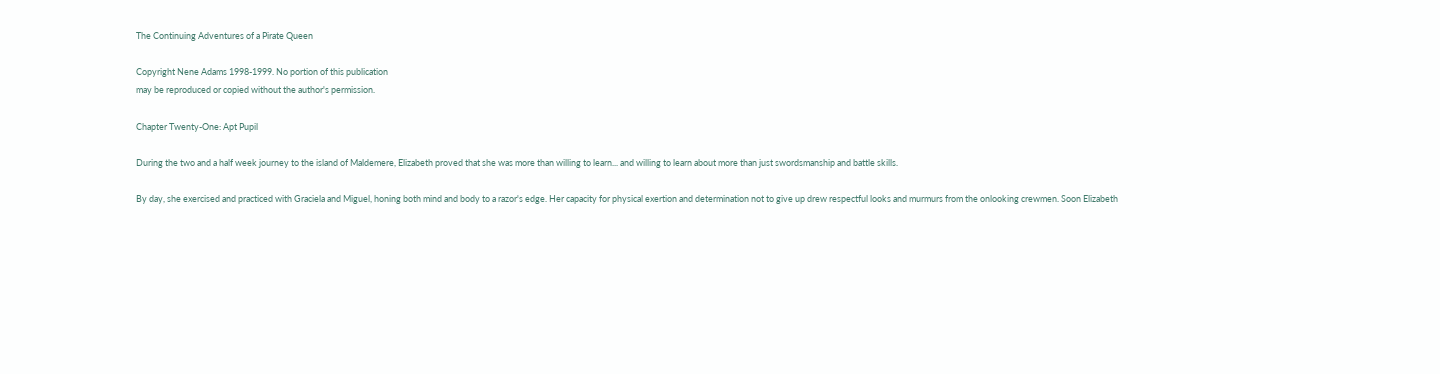The Continuing Adventures of a Pirate Queen

Copyright Nene Adams 1998-1999. No portion of this publication
may be reproduced or copied without the author's permission.

Chapter Twenty-One: Apt Pupil

During the two and a half week journey to the island of Maldemere, Elizabeth proved that she was more than willing to learn... and willing to learn about more than just swordsmanship and battle skills.

By day, she exercised and practiced with Graciela and Miguel, honing both mind and body to a razor's edge. Her capacity for physical exertion and determination not to give up drew respectful looks and murmurs from the onlooking crewmen. Soon Elizabeth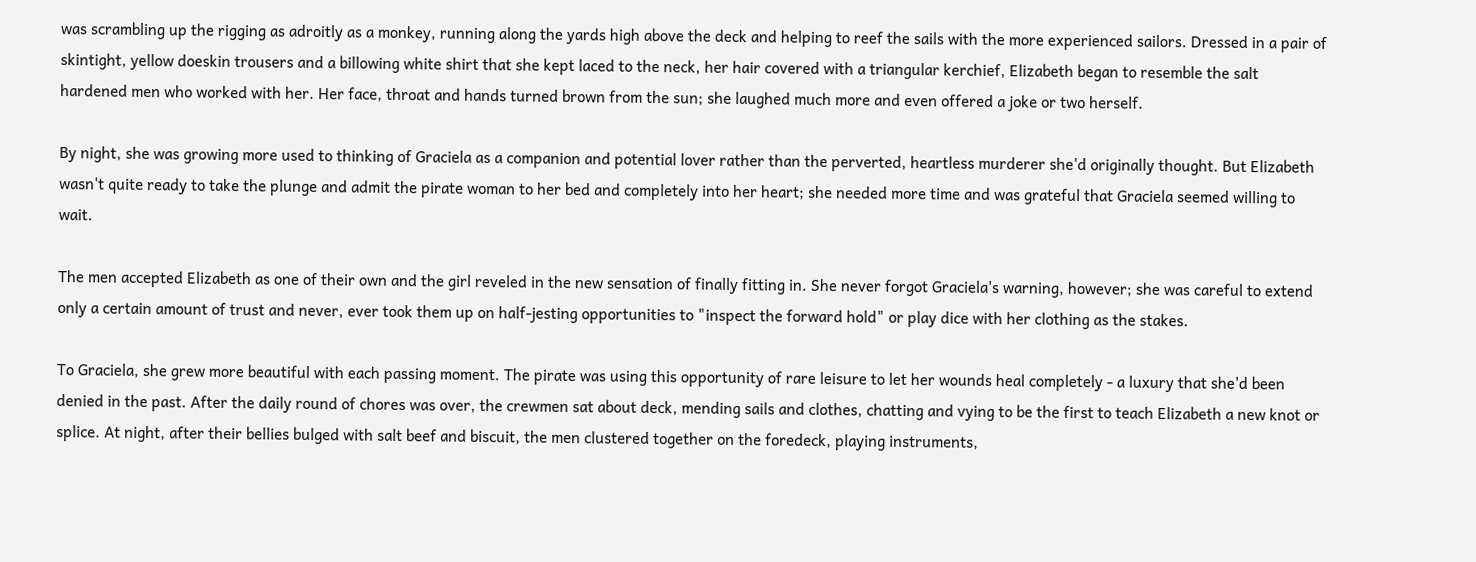was scrambling up the rigging as adroitly as a monkey, running along the yards high above the deck and helping to reef the sails with the more experienced sailors. Dressed in a pair of skintight, yellow doeskin trousers and a billowing white shirt that she kept laced to the neck, her hair covered with a triangular kerchief, Elizabeth began to resemble the salt hardened men who worked with her. Her face, throat and hands turned brown from the sun; she laughed much more and even offered a joke or two herself.

By night, she was growing more used to thinking of Graciela as a companion and potential lover rather than the perverted, heartless murderer she'd originally thought. But Elizabeth wasn't quite ready to take the plunge and admit the pirate woman to her bed and completely into her heart; she needed more time and was grateful that Graciela seemed willing to wait.

The men accepted Elizabeth as one of their own and the girl reveled in the new sensation of finally fitting in. She never forgot Graciela's warning, however; she was careful to extend only a certain amount of trust and never, ever took them up on half-jesting opportunities to "inspect the forward hold" or play dice with her clothing as the stakes.

To Graciela, she grew more beautiful with each passing moment. The pirate was using this opportunity of rare leisure to let her wounds heal completely - a luxury that she'd been denied in the past. After the daily round of chores was over, the crewmen sat about deck, mending sails and clothes, chatting and vying to be the first to teach Elizabeth a new knot or splice. At night, after their bellies bulged with salt beef and biscuit, the men clustered together on the foredeck, playing instruments,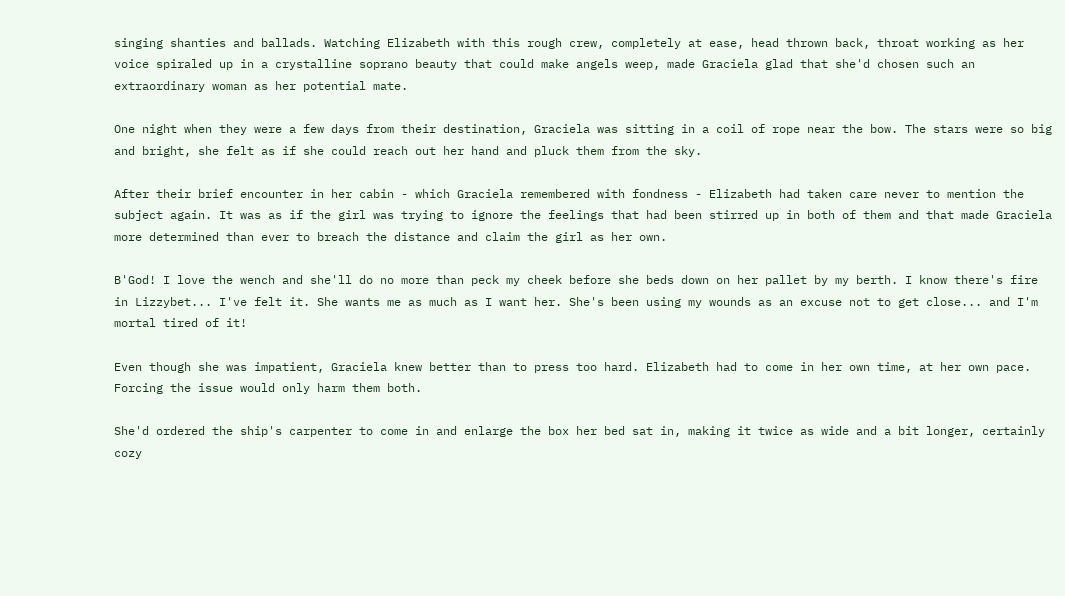singing shanties and ballads. Watching Elizabeth with this rough crew, completely at ease, head thrown back, throat working as her voice spiraled up in a crystalline soprano beauty that could make angels weep, made Graciela glad that she'd chosen such an extraordinary woman as her potential mate.

One night when they were a few days from their destination, Graciela was sitting in a coil of rope near the bow. The stars were so big and bright, she felt as if she could reach out her hand and pluck them from the sky.

After their brief encounter in her cabin - which Graciela remembered with fondness - Elizabeth had taken care never to mention the subject again. It was as if the girl was trying to ignore the feelings that had been stirred up in both of them and that made Graciela more determined than ever to breach the distance and claim the girl as her own.

B'God! I love the wench and she'll do no more than peck my cheek before she beds down on her pallet by my berth. I know there's fire in Lizzybet... I've felt it. She wants me as much as I want her. She's been using my wounds as an excuse not to get close... and I'm mortal tired of it!

Even though she was impatient, Graciela knew better than to press too hard. Elizabeth had to come in her own time, at her own pace. Forcing the issue would only harm them both.

She'd ordered the ship's carpenter to come in and enlarge the box her bed sat in, making it twice as wide and a bit longer, certainly cozy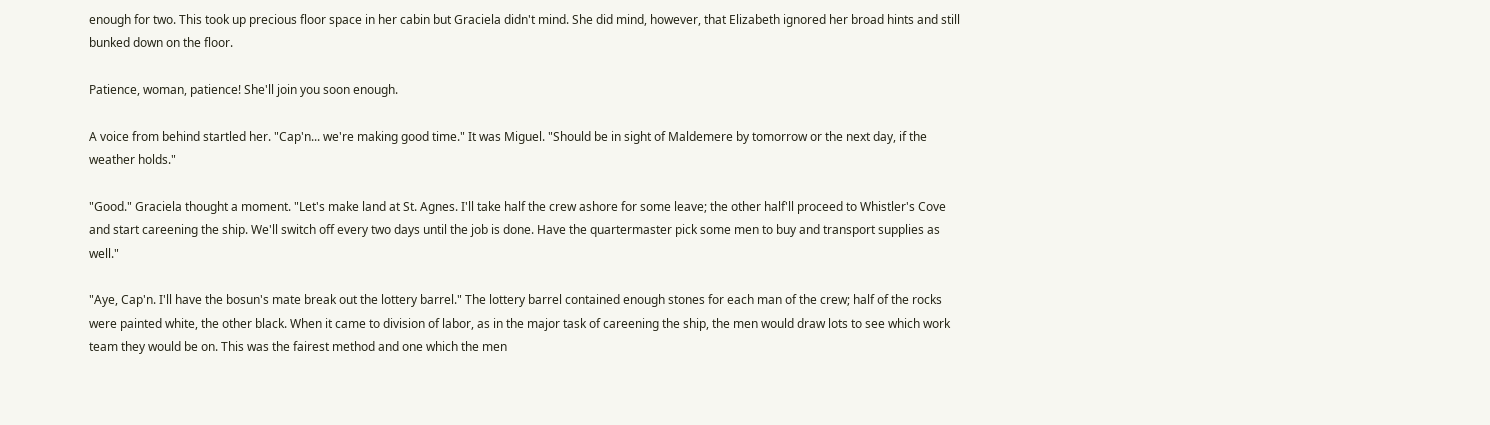enough for two. This took up precious floor space in her cabin but Graciela didn't mind. She did mind, however, that Elizabeth ignored her broad hints and still bunked down on the floor.

Patience, woman, patience! She'll join you soon enough.

A voice from behind startled her. "Cap'n... we're making good time." It was Miguel. "Should be in sight of Maldemere by tomorrow or the next day, if the weather holds."

"Good." Graciela thought a moment. "Let's make land at St. Agnes. I'll take half the crew ashore for some leave; the other half'll proceed to Whistler's Cove and start careening the ship. We'll switch off every two days until the job is done. Have the quartermaster pick some men to buy and transport supplies as well."

"Aye, Cap'n. I'll have the bosun's mate break out the lottery barrel." The lottery barrel contained enough stones for each man of the crew; half of the rocks were painted white, the other black. When it came to division of labor, as in the major task of careening the ship, the men would draw lots to see which work team they would be on. This was the fairest method and one which the men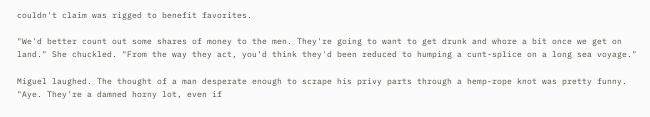couldn't claim was rigged to benefit favorites.

"We'd better count out some shares of money to the men. They're going to want to get drunk and whore a bit once we get on land." She chuckled. "From the way they act, you'd think they'd been reduced to humping a cunt-splice on a long sea voyage."

Miguel laughed. The thought of a man desperate enough to scrape his privy parts through a hemp-rope knot was pretty funny. "Aye. They're a damned horny lot, even if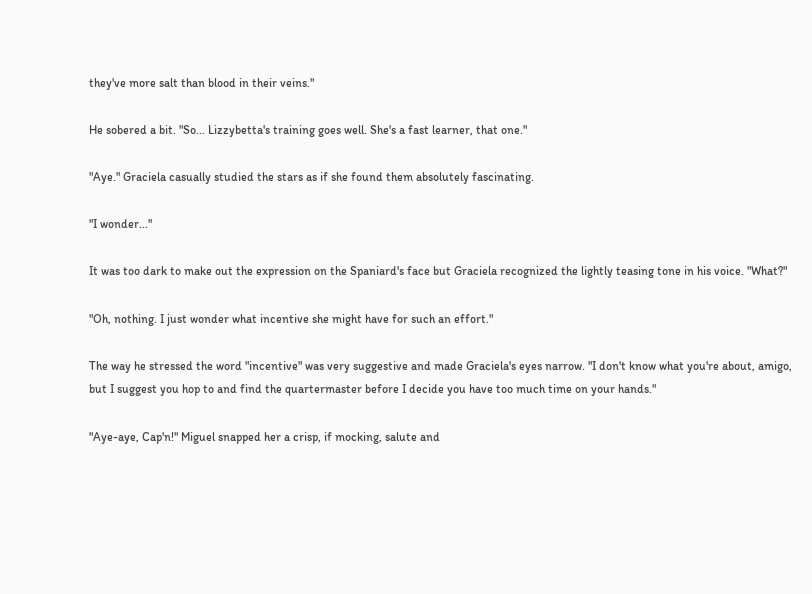they've more salt than blood in their veins."

He sobered a bit. "So... Lizzybetta's training goes well. She's a fast learner, that one."

"Aye." Graciela casually studied the stars as if she found them absolutely fascinating.

"I wonder..."

It was too dark to make out the expression on the Spaniard's face but Graciela recognized the lightly teasing tone in his voice. "What?"

"Oh, nothing. I just wonder what incentive she might have for such an effort."

The way he stressed the word "incentive" was very suggestive and made Graciela's eyes narrow. "I don't know what you're about, amigo, but I suggest you hop to and find the quartermaster before I decide you have too much time on your hands."

"Aye-aye, Cap'n!" Miguel snapped her a crisp, if mocking, salute and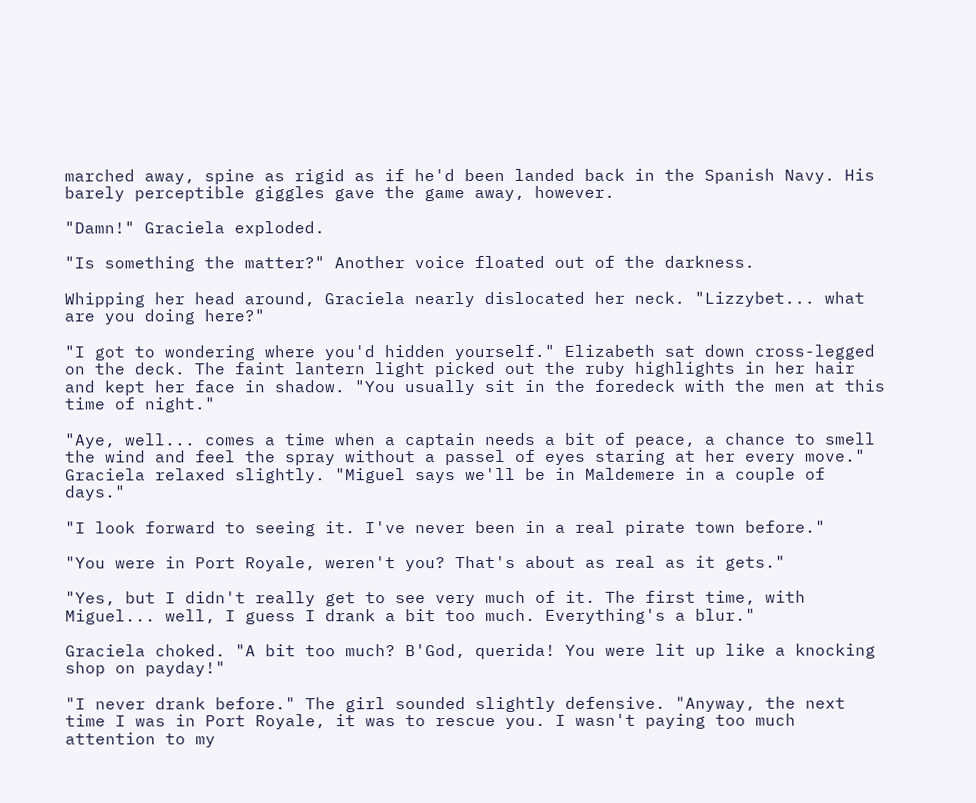marched away, spine as rigid as if he'd been landed back in the Spanish Navy. His barely perceptible giggles gave the game away, however.

"Damn!" Graciela exploded.

"Is something the matter?" Another voice floated out of the darkness.

Whipping her head around, Graciela nearly dislocated her neck. "Lizzybet... what are you doing here?"

"I got to wondering where you'd hidden yourself." Elizabeth sat down cross-legged on the deck. The faint lantern light picked out the ruby highlights in her hair and kept her face in shadow. "You usually sit in the foredeck with the men at this time of night."

"Aye, well... comes a time when a captain needs a bit of peace, a chance to smell the wind and feel the spray without a passel of eyes staring at her every move." Graciela relaxed slightly. "Miguel says we'll be in Maldemere in a couple of days."

"I look forward to seeing it. I've never been in a real pirate town before."

"You were in Port Royale, weren't you? That's about as real as it gets."

"Yes, but I didn't really get to see very much of it. The first time, with Miguel... well, I guess I drank a bit too much. Everything's a blur."

Graciela choked. "A bit too much? B'God, querida! You were lit up like a knocking shop on payday!"

"I never drank before." The girl sounded slightly defensive. "Anyway, the next time I was in Port Royale, it was to rescue you. I wasn't paying too much attention to my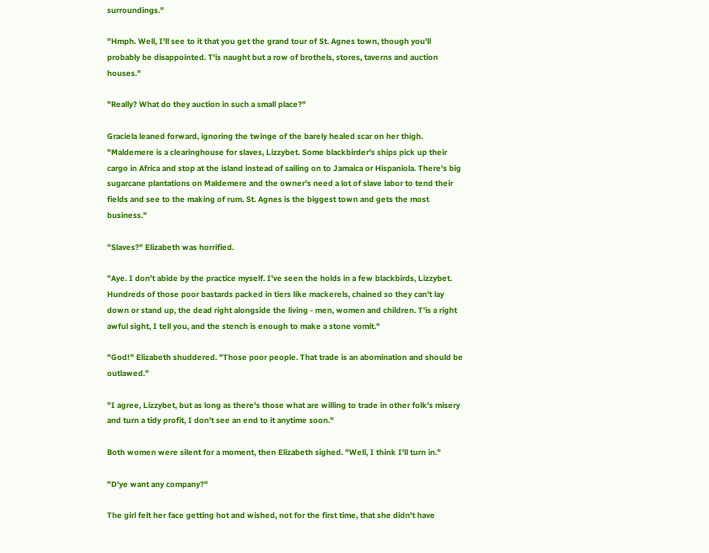surroundings."

"Hmph. Well, I'll see to it that you get the grand tour of St. Agnes town, though you'll probably be disappointed. T'is naught but a row of brothels, stores, taverns and auction houses."

"Really? What do they auction in such a small place?"

Graciela leaned forward, ignoring the twinge of the barely healed scar on her thigh. "Maldemere is a clearinghouse for slaves, Lizzybet. Some blackbirder's ships pick up their cargo in Africa and stop at the island instead of sailing on to Jamaica or Hispaniola. There's big sugarcane plantations on Maldemere and the owner's need a lot of slave labor to tend their fields and see to the making of rum. St. Agnes is the biggest town and gets the most business."

"Slaves?" Elizabeth was horrified.

"Aye. I don't abide by the practice myself. I've seen the holds in a few blackbirds, Lizzybet. Hundreds of those poor bastards packed in tiers like mackerels, chained so they can't lay down or stand up, the dead right alongside the living - men, women and children. T'is a right awful sight, I tell you, and the stench is enough to make a stone vomit."

"God!" Elizabeth shuddered. "Those poor people. That trade is an abomination and should be outlawed."

"I agree, Lizzybet, but as long as there's those what are willing to trade in other folk's misery and turn a tidy profit, I don't see an end to it anytime soon."

Both women were silent for a moment, then Elizabeth sighed. "Well, I think I'll turn in."

"D'ye want any company?"

The girl felt her face getting hot and wished, not for the first time, that she didn't have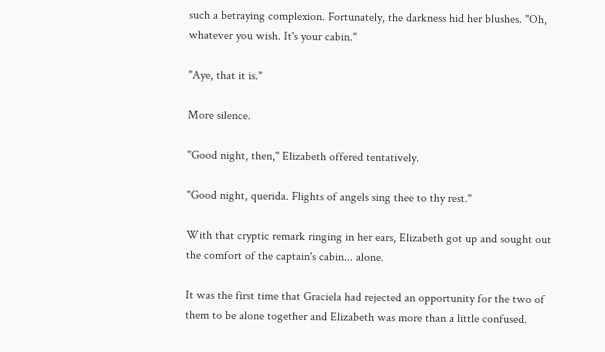such a betraying complexion. Fortunately, the darkness hid her blushes. "Oh, whatever you wish. It's your cabin."

"Aye, that it is."

More silence.

"Good night, then," Elizabeth offered tentatively.

"Good night, querida. Flights of angels sing thee to thy rest."

With that cryptic remark ringing in her ears, Elizabeth got up and sought out the comfort of the captain's cabin... alone.

It was the first time that Graciela had rejected an opportunity for the two of them to be alone together and Elizabeth was more than a little confused.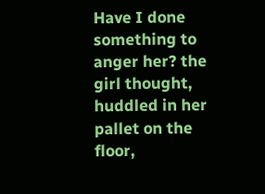Have I done something to anger her? the girl thought, huddled in her pallet on the floor,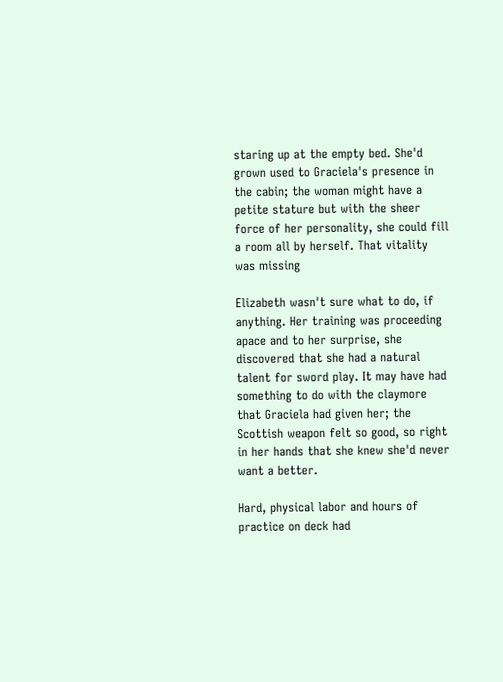staring up at the empty bed. She'd grown used to Graciela's presence in the cabin; the woman might have a petite stature but with the sheer force of her personality, she could fill a room all by herself. That vitality was missing

Elizabeth wasn't sure what to do, if anything. Her training was proceeding apace and to her surprise, she discovered that she had a natural talent for sword play. It may have had something to do with the claymore that Graciela had given her; the Scottish weapon felt so good, so right in her hands that she knew she'd never want a better.

Hard, physical labor and hours of practice on deck had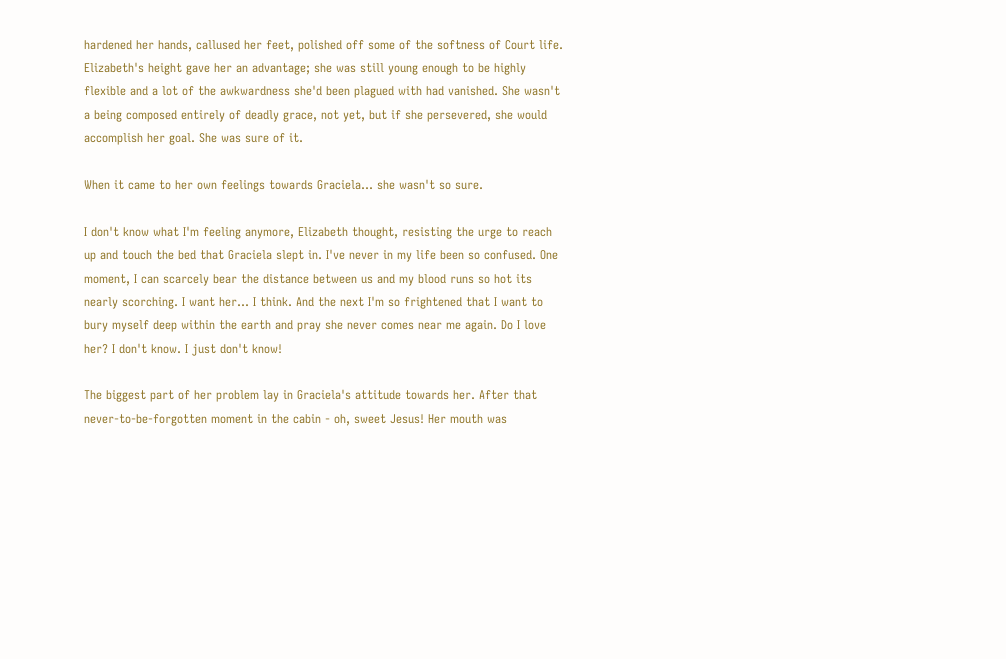hardened her hands, callused her feet, polished off some of the softness of Court life. Elizabeth's height gave her an advantage; she was still young enough to be highly flexible and a lot of the awkwardness she'd been plagued with had vanished. She wasn't a being composed entirely of deadly grace, not yet, but if she persevered, she would accomplish her goal. She was sure of it.

When it came to her own feelings towards Graciela... she wasn't so sure.

I don't know what I'm feeling anymore, Elizabeth thought, resisting the urge to reach up and touch the bed that Graciela slept in. I've never in my life been so confused. One moment, I can scarcely bear the distance between us and my blood runs so hot its nearly scorching. I want her... I think. And the next I'm so frightened that I want to bury myself deep within the earth and pray she never comes near me again. Do I love her? I don't know. I just don't know!

The biggest part of her problem lay in Graciela's attitude towards her. After that never-to-be-forgotten moment in the cabin - oh, sweet Jesus! Her mouth was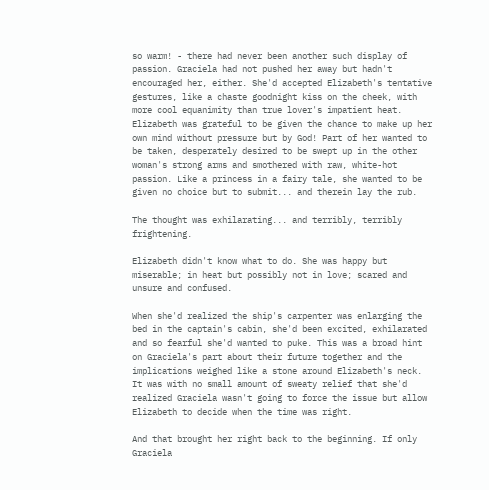so warm! - there had never been another such display of passion. Graciela had not pushed her away but hadn't encouraged her, either. She'd accepted Elizabeth's tentative gestures, like a chaste goodnight kiss on the cheek, with more cool equanimity than true lover's impatient heat. Elizabeth was grateful to be given the chance to make up her own mind without pressure but by God! Part of her wanted to be taken, desperately desired to be swept up in the other woman's strong arms and smothered with raw, white-hot passion. Like a princess in a fairy tale, she wanted to be given no choice but to submit... and therein lay the rub.

The thought was exhilarating... and terribly, terribly frightening.

Elizabeth didn't know what to do. She was happy but miserable; in heat but possibly not in love; scared and unsure and confused.

When she'd realized the ship's carpenter was enlarging the bed in the captain's cabin, she'd been excited, exhilarated and so fearful she'd wanted to puke. This was a broad hint on Graciela's part about their future together and the implications weighed like a stone around Elizabeth's neck. It was with no small amount of sweaty relief that she'd realized Graciela wasn't going to force the issue but allow Elizabeth to decide when the time was right.

And that brought her right back to the beginning. If only Graciela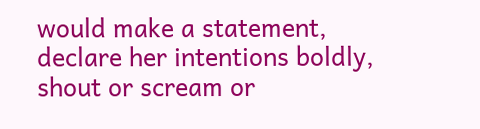would make a statement, declare her intentions boldly, shout or scream or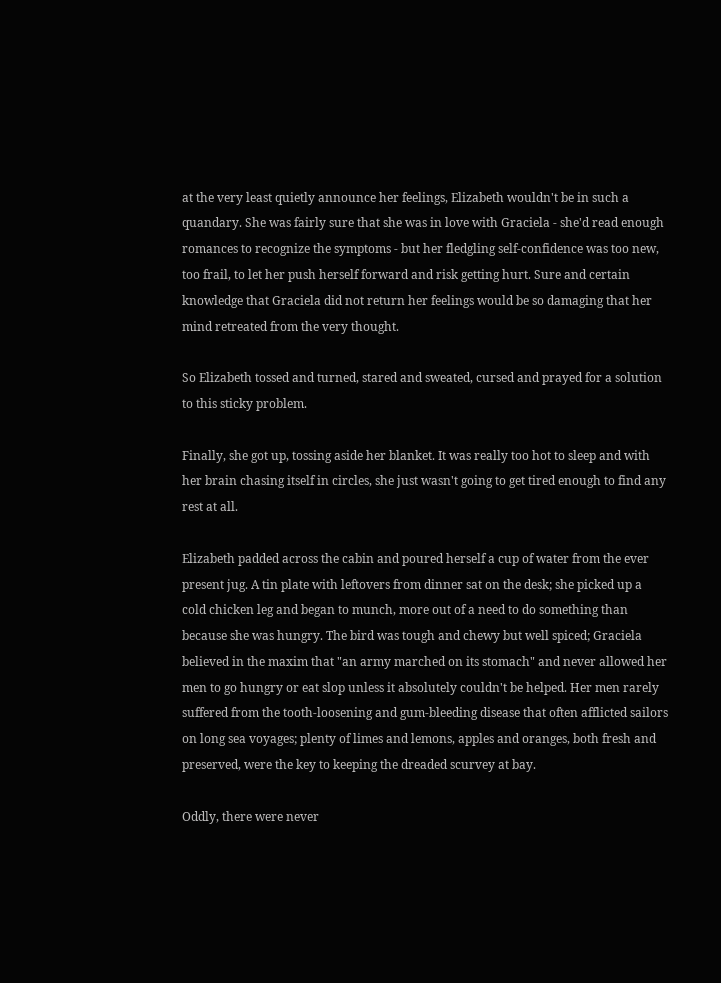at the very least quietly announce her feelings, Elizabeth wouldn't be in such a quandary. She was fairly sure that she was in love with Graciela - she'd read enough romances to recognize the symptoms - but her fledgling self-confidence was too new, too frail, to let her push herself forward and risk getting hurt. Sure and certain knowledge that Graciela did not return her feelings would be so damaging that her mind retreated from the very thought.

So Elizabeth tossed and turned, stared and sweated, cursed and prayed for a solution to this sticky problem.

Finally, she got up, tossing aside her blanket. It was really too hot to sleep and with her brain chasing itself in circles, she just wasn't going to get tired enough to find any rest at all.

Elizabeth padded across the cabin and poured herself a cup of water from the ever present jug. A tin plate with leftovers from dinner sat on the desk; she picked up a cold chicken leg and began to munch, more out of a need to do something than because she was hungry. The bird was tough and chewy but well spiced; Graciela believed in the maxim that "an army marched on its stomach" and never allowed her men to go hungry or eat slop unless it absolutely couldn't be helped. Her men rarely suffered from the tooth-loosening and gum-bleeding disease that often afflicted sailors on long sea voyages; plenty of limes and lemons, apples and oranges, both fresh and preserved, were the key to keeping the dreaded scurvey at bay.

Oddly, there were never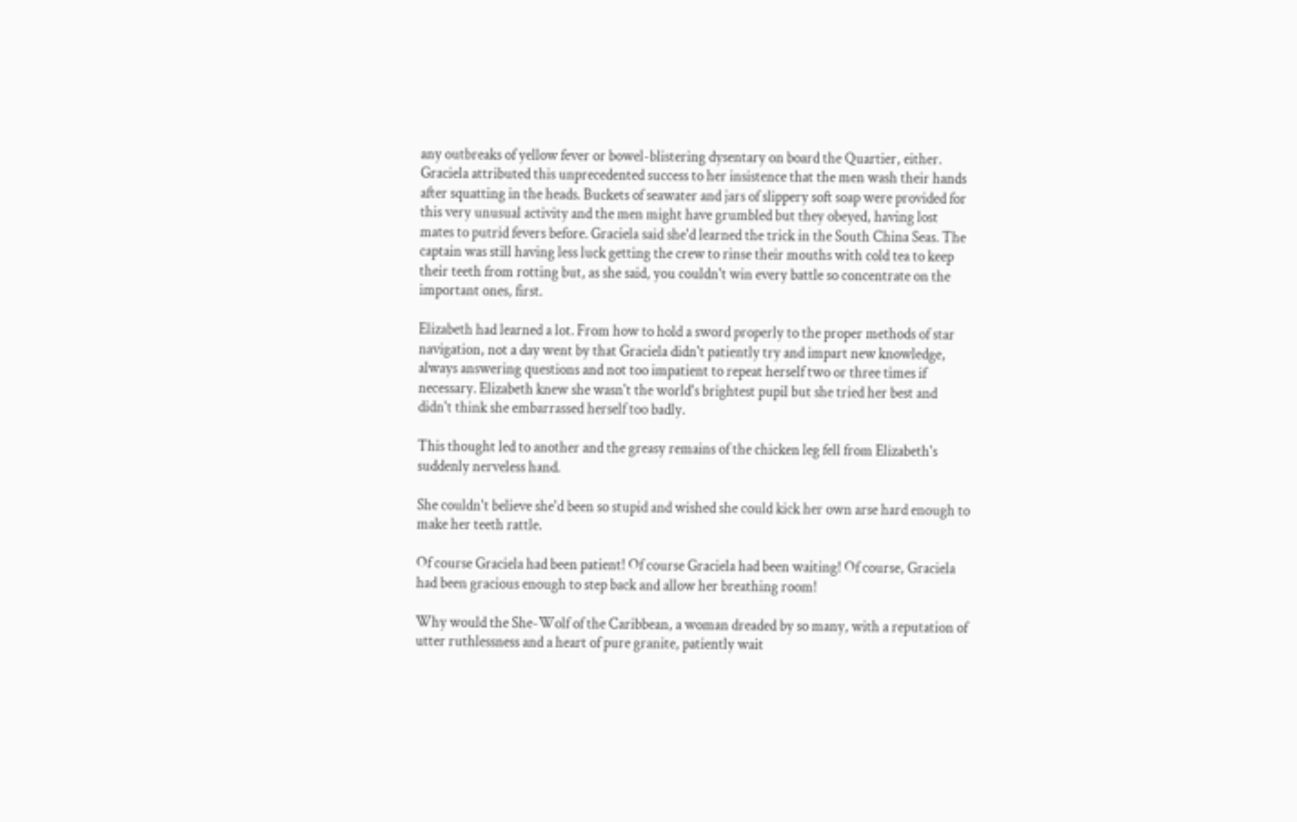any outbreaks of yellow fever or bowel-blistering dysentary on board the Quartier, either. Graciela attributed this unprecedented success to her insistence that the men wash their hands after squatting in the heads. Buckets of seawater and jars of slippery soft soap were provided for this very unusual activity and the men might have grumbled but they obeyed, having lost mates to putrid fevers before. Graciela said she'd learned the trick in the South China Seas. The captain was still having less luck getting the crew to rinse their mouths with cold tea to keep their teeth from rotting but, as she said, you couldn't win every battle so concentrate on the important ones, first.

Elizabeth had learned a lot. From how to hold a sword properly to the proper methods of star navigation, not a day went by that Graciela didn't patiently try and impart new knowledge, always answering questions and not too impatient to repeat herself two or three times if necessary. Elizabeth knew she wasn't the world's brightest pupil but she tried her best and didn't think she embarrassed herself too badly.

This thought led to another and the greasy remains of the chicken leg fell from Elizabeth's suddenly nerveless hand.

She couldn't believe she'd been so stupid and wished she could kick her own arse hard enough to make her teeth rattle.

Of course Graciela had been patient! Of course Graciela had been waiting! Of course, Graciela had been gracious enough to step back and allow her breathing room!

Why would the She-Wolf of the Caribbean, a woman dreaded by so many, with a reputation of utter ruthlessness and a heart of pure granite, patiently wait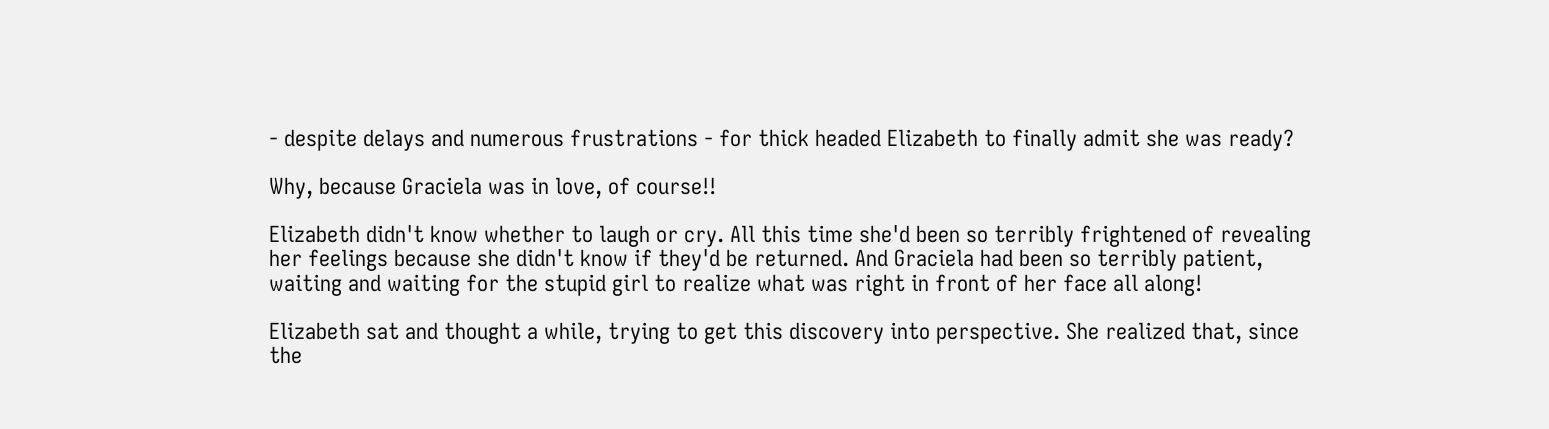- despite delays and numerous frustrations - for thick headed Elizabeth to finally admit she was ready?

Why, because Graciela was in love, of course!!

Elizabeth didn't know whether to laugh or cry. All this time she'd been so terribly frightened of revealing her feelings because she didn't know if they'd be returned. And Graciela had been so terribly patient, waiting and waiting for the stupid girl to realize what was right in front of her face all along!

Elizabeth sat and thought a while, trying to get this discovery into perspective. She realized that, since the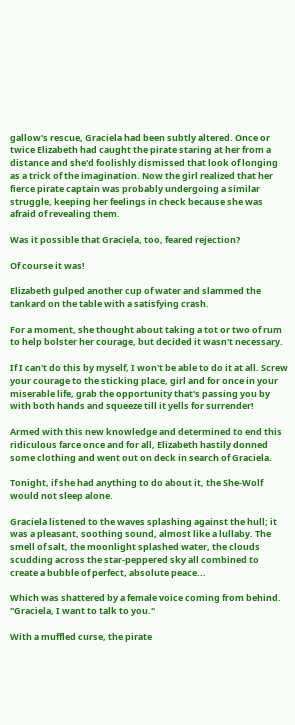gallow's rescue, Graciela had been subtly altered. Once or twice Elizabeth had caught the pirate staring at her from a distance and she'd foolishly dismissed that look of longing as a trick of the imagination. Now the girl realized that her fierce pirate captain was probably undergoing a similar struggle, keeping her feelings in check because she was afraid of revealing them.

Was it possible that Graciela, too, feared rejection?

Of course it was!

Elizabeth gulped another cup of water and slammed the tankard on the table with a satisfying crash.

For a moment, she thought about taking a tot or two of rum to help bolster her courage, but decided it wasn't necessary.

If I can't do this by myself, I won't be able to do it at all. Screw your courage to the sticking place, girl and for once in your miserable life, grab the opportunity that's passing you by with both hands and squeeze till it yells for surrender!

Armed with this new knowledge and determined to end this ridiculous farce once and for all, Elizabeth hastily donned some clothing and went out on deck in search of Graciela.

Tonight, if she had anything to do about it, the She-Wolf would not sleep alone.

Graciela listened to the waves splashing against the hull; it was a pleasant, soothing sound, almost like a lullaby. The smell of salt, the moonlight splashed water, the clouds scudding across the star-peppered sky all combined to create a bubble of perfect, absolute peace...

Which was shattered by a female voice coming from behind. "Graciela, I want to talk to you."

With a muffled curse, the pirate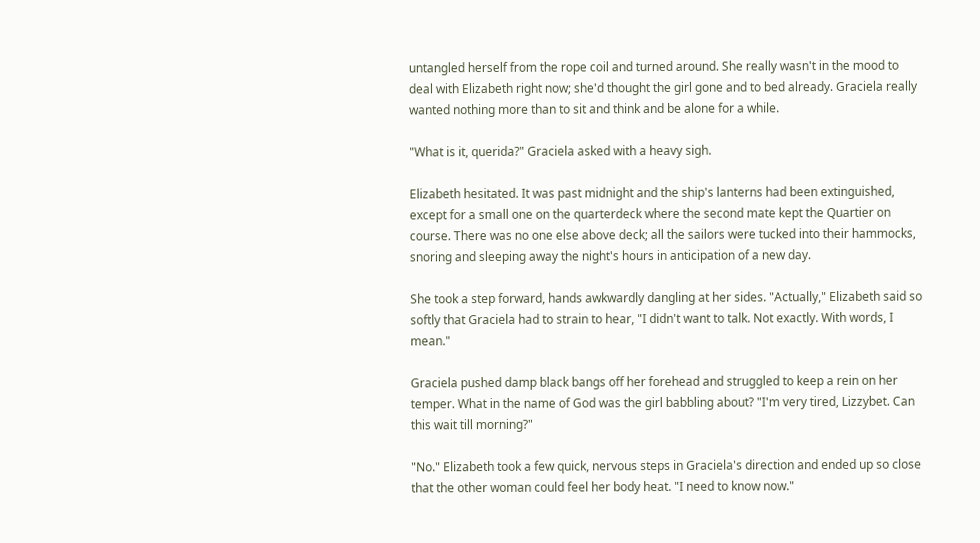untangled herself from the rope coil and turned around. She really wasn't in the mood to deal with Elizabeth right now; she'd thought the girl gone and to bed already. Graciela really wanted nothing more than to sit and think and be alone for a while.

"What is it, querida?" Graciela asked with a heavy sigh.

Elizabeth hesitated. It was past midnight and the ship's lanterns had been extinguished, except for a small one on the quarterdeck where the second mate kept the Quartier on course. There was no one else above deck; all the sailors were tucked into their hammocks, snoring and sleeping away the night's hours in anticipation of a new day.

She took a step forward, hands awkwardly dangling at her sides. "Actually," Elizabeth said so softly that Graciela had to strain to hear, "I didn't want to talk. Not exactly. With words, I mean."

Graciela pushed damp black bangs off her forehead and struggled to keep a rein on her temper. What in the name of God was the girl babbling about? "I'm very tired, Lizzybet. Can this wait till morning?"

"No." Elizabeth took a few quick, nervous steps in Graciela's direction and ended up so close that the other woman could feel her body heat. "I need to know now."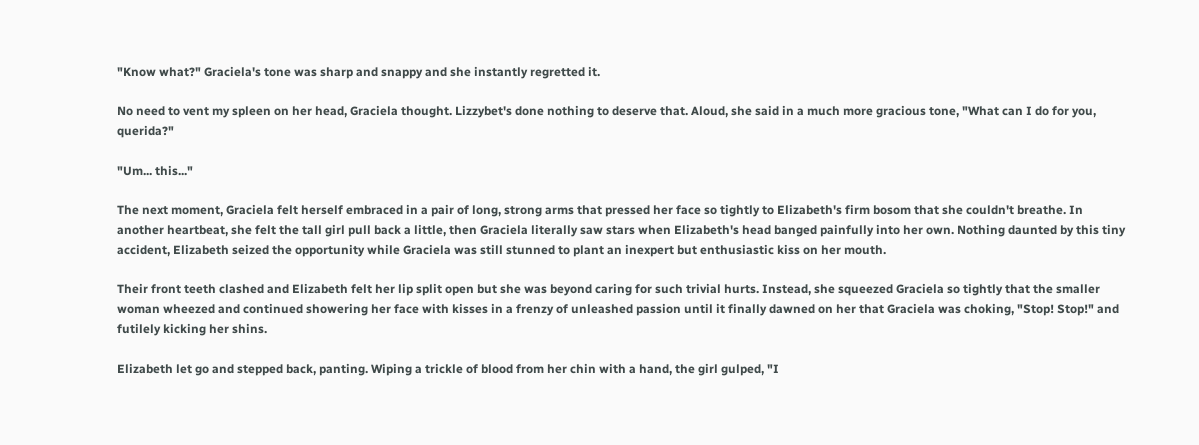"Know what?" Graciela's tone was sharp and snappy and she instantly regretted it.

No need to vent my spleen on her head, Graciela thought. Lizzybet's done nothing to deserve that. Aloud, she said in a much more gracious tone, "What can I do for you, querida?"

"Um... this..."

The next moment, Graciela felt herself embraced in a pair of long, strong arms that pressed her face so tightly to Elizabeth's firm bosom that she couldn't breathe. In another heartbeat, she felt the tall girl pull back a little, then Graciela literally saw stars when Elizabeth's head banged painfully into her own. Nothing daunted by this tiny accident, Elizabeth seized the opportunity while Graciela was still stunned to plant an inexpert but enthusiastic kiss on her mouth.

Their front teeth clashed and Elizabeth felt her lip split open but she was beyond caring for such trivial hurts. Instead, she squeezed Graciela so tightly that the smaller woman wheezed and continued showering her face with kisses in a frenzy of unleashed passion until it finally dawned on her that Graciela was choking, "Stop! Stop!" and futilely kicking her shins.

Elizabeth let go and stepped back, panting. Wiping a trickle of blood from her chin with a hand, the girl gulped, "I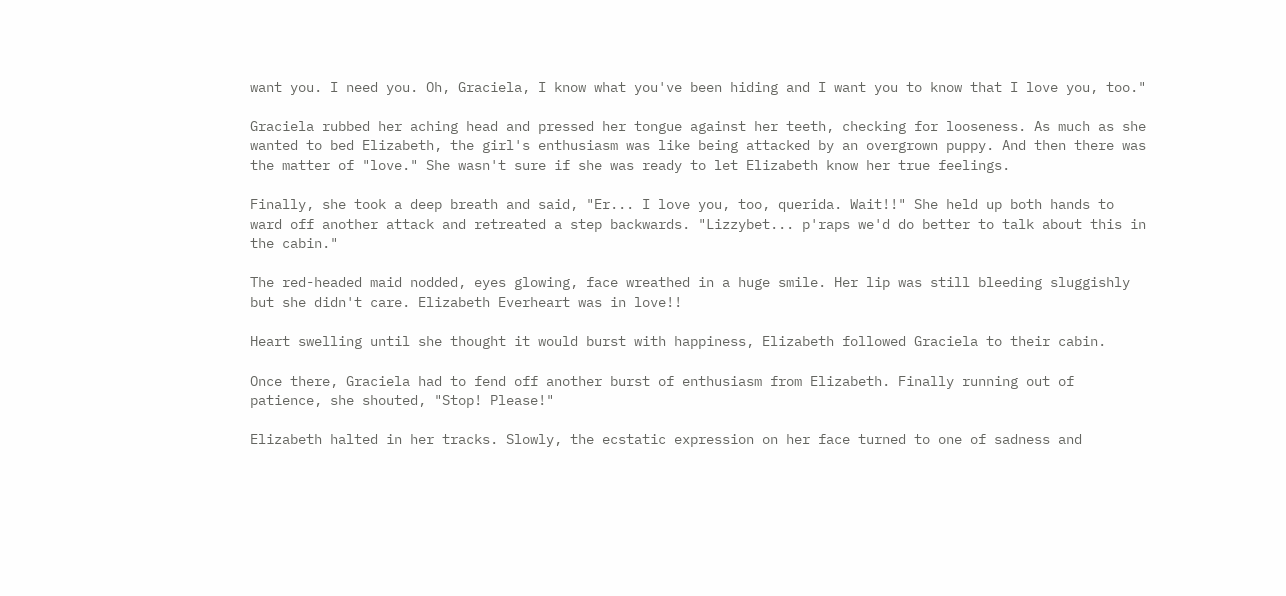want you. I need you. Oh, Graciela, I know what you've been hiding and I want you to know that I love you, too."

Graciela rubbed her aching head and pressed her tongue against her teeth, checking for looseness. As much as she wanted to bed Elizabeth, the girl's enthusiasm was like being attacked by an overgrown puppy. And then there was the matter of "love." She wasn't sure if she was ready to let Elizabeth know her true feelings.

Finally, she took a deep breath and said, "Er... I love you, too, querida. Wait!!" She held up both hands to ward off another attack and retreated a step backwards. "Lizzybet... p'raps we'd do better to talk about this in the cabin."

The red-headed maid nodded, eyes glowing, face wreathed in a huge smile. Her lip was still bleeding sluggishly but she didn't care. Elizabeth Everheart was in love!!

Heart swelling until she thought it would burst with happiness, Elizabeth followed Graciela to their cabin.

Once there, Graciela had to fend off another burst of enthusiasm from Elizabeth. Finally running out of patience, she shouted, "Stop! Please!"

Elizabeth halted in her tracks. Slowly, the ecstatic expression on her face turned to one of sadness and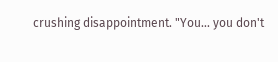crushing disappointment. "You... you don't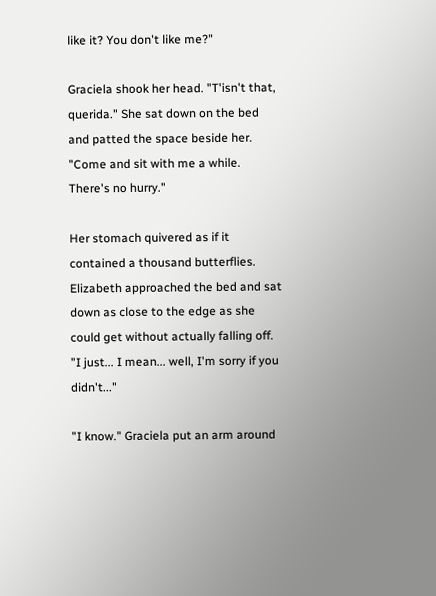like it? You don't like me?"

Graciela shook her head. "T'isn't that, querida." She sat down on the bed and patted the space beside her. "Come and sit with me a while. There's no hurry."

Her stomach quivered as if it contained a thousand butterflies. Elizabeth approached the bed and sat down as close to the edge as she could get without actually falling off. "I just... I mean... well, I'm sorry if you didn't..."

"I know." Graciela put an arm around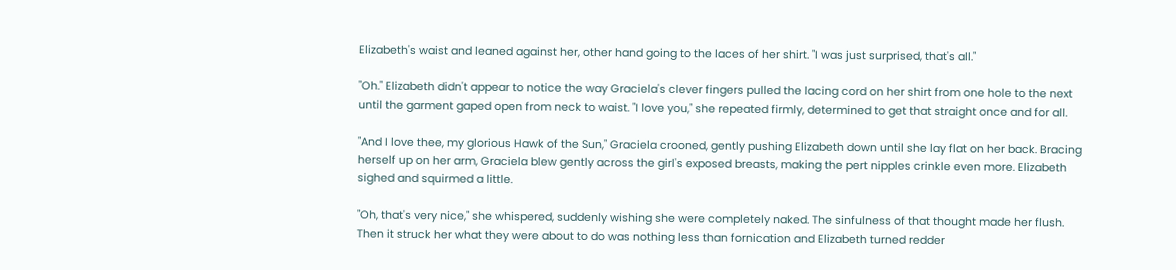Elizabeth's waist and leaned against her, other hand going to the laces of her shirt. "I was just surprised, that's all."

"Oh." Elizabeth didn't appear to notice the way Graciela's clever fingers pulled the lacing cord on her shirt from one hole to the next until the garment gaped open from neck to waist. "I love you," she repeated firmly, determined to get that straight once and for all.

"And I love thee, my glorious Hawk of the Sun," Graciela crooned, gently pushing Elizabeth down until she lay flat on her back. Bracing herself up on her arm, Graciela blew gently across the girl's exposed breasts, making the pert nipples crinkle even more. Elizabeth sighed and squirmed a little.

"Oh, that's very nice," she whispered, suddenly wishing she were completely naked. The sinfulness of that thought made her flush. Then it struck her what they were about to do was nothing less than fornication and Elizabeth turned redder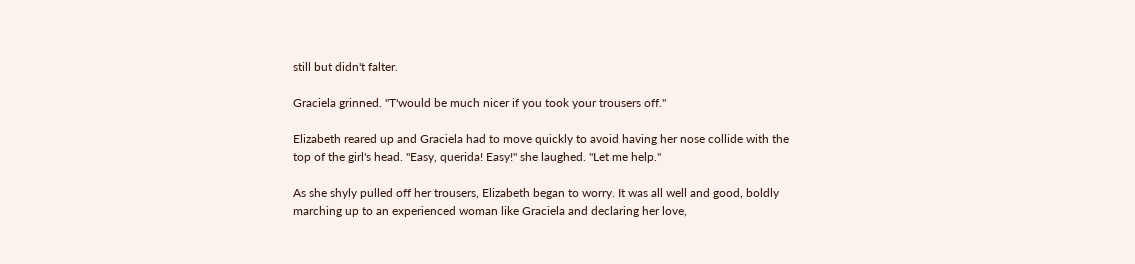still but didn't falter.

Graciela grinned. "T'would be much nicer if you took your trousers off."

Elizabeth reared up and Graciela had to move quickly to avoid having her nose collide with the top of the girl's head. "Easy, querida! Easy!" she laughed. "Let me help."

As she shyly pulled off her trousers, Elizabeth began to worry. It was all well and good, boldly marching up to an experienced woman like Graciela and declaring her love,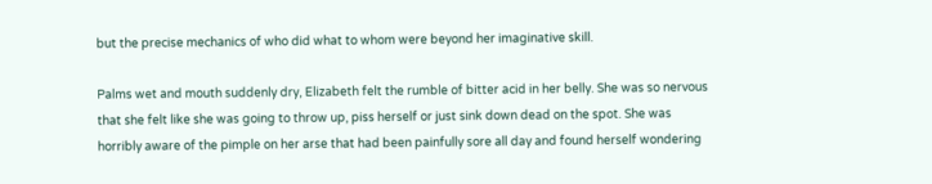but the precise mechanics of who did what to whom were beyond her imaginative skill.

Palms wet and mouth suddenly dry, Elizabeth felt the rumble of bitter acid in her belly. She was so nervous that she felt like she was going to throw up, piss herself or just sink down dead on the spot. She was horribly aware of the pimple on her arse that had been painfully sore all day and found herself wondering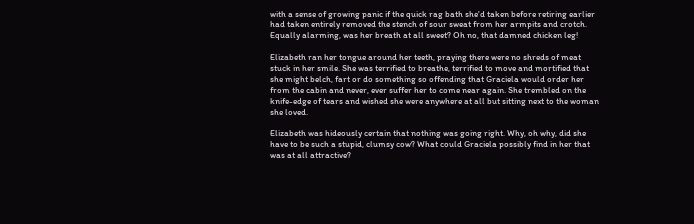with a sense of growing panic if the quick rag bath she'd taken before retiring earlier had taken entirely removed the stench of sour sweat from her armpits and crotch. Equally alarming, was her breath at all sweet? Oh no, that damned chicken leg!

Elizabeth ran her tongue around her teeth, praying there were no shreds of meat stuck in her smile. She was terrified to breathe, terrified to move and mortified that she might belch, fart or do something so offending that Graciela would order her from the cabin and never, ever suffer her to come near again. She trembled on the knife-edge of tears and wished she were anywhere at all but sitting next to the woman she loved.

Elizabeth was hideously certain that nothing was going right. Why, oh why, did she have to be such a stupid, clumsy cow? What could Graciela possibly find in her that was at all attractive?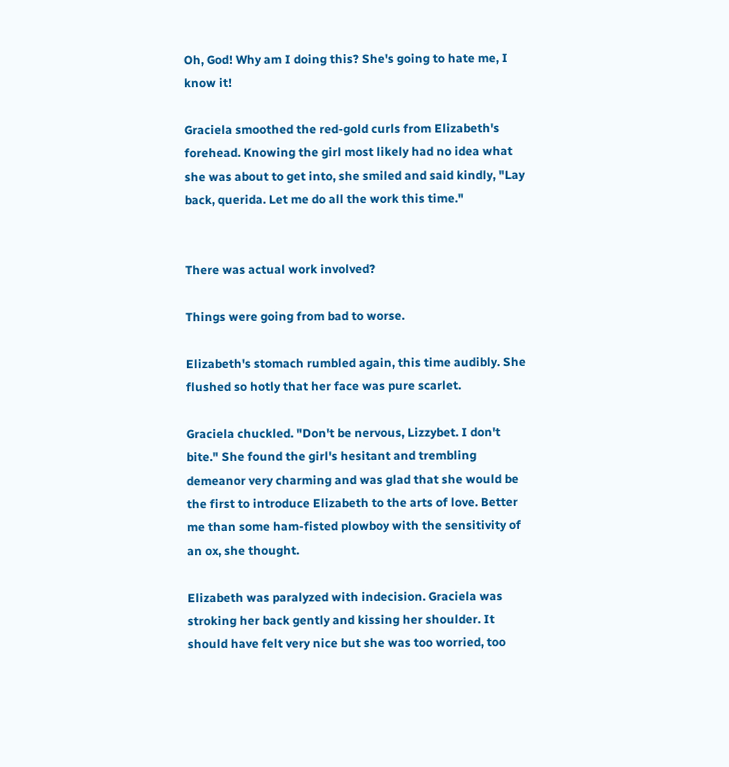Oh, God! Why am I doing this? She's going to hate me, I know it!

Graciela smoothed the red-gold curls from Elizabeth's forehead. Knowing the girl most likely had no idea what she was about to get into, she smiled and said kindly, "Lay back, querida. Let me do all the work this time."


There was actual work involved?

Things were going from bad to worse.

Elizabeth's stomach rumbled again, this time audibly. She flushed so hotly that her face was pure scarlet.

Graciela chuckled. "Don't be nervous, Lizzybet. I don't bite." She found the girl's hesitant and trembling demeanor very charming and was glad that she would be the first to introduce Elizabeth to the arts of love. Better me than some ham-fisted plowboy with the sensitivity of an ox, she thought.

Elizabeth was paralyzed with indecision. Graciela was stroking her back gently and kissing her shoulder. It should have felt very nice but she was too worried, too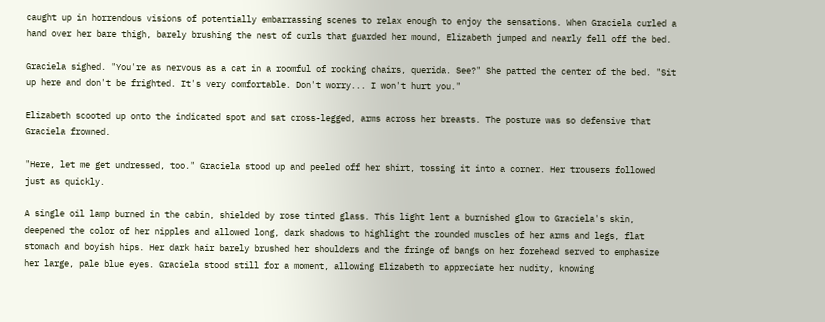caught up in horrendous visions of potentially embarrassing scenes to relax enough to enjoy the sensations. When Graciela curled a hand over her bare thigh, barely brushing the nest of curls that guarded her mound, Elizabeth jumped and nearly fell off the bed.

Graciela sighed. "You're as nervous as a cat in a roomful of rocking chairs, querida. See?" She patted the center of the bed. "Sit up here and don't be frighted. It's very comfortable. Don't worry... I won't hurt you."

Elizabeth scooted up onto the indicated spot and sat cross-legged, arms across her breasts. The posture was so defensive that Graciela frowned.

"Here, let me get undressed, too." Graciela stood up and peeled off her shirt, tossing it into a corner. Her trousers followed just as quickly.

A single oil lamp burned in the cabin, shielded by rose tinted glass. This light lent a burnished glow to Graciela's skin, deepened the color of her nipples and allowed long, dark shadows to highlight the rounded muscles of her arms and legs, flat stomach and boyish hips. Her dark hair barely brushed her shoulders and the fringe of bangs on her forehead served to emphasize her large, pale blue eyes. Graciela stood still for a moment, allowing Elizabeth to appreciate her nudity, knowing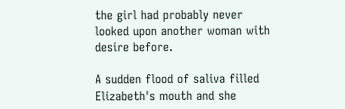the girl had probably never looked upon another woman with desire before.

A sudden flood of saliva filled Elizabeth's mouth and she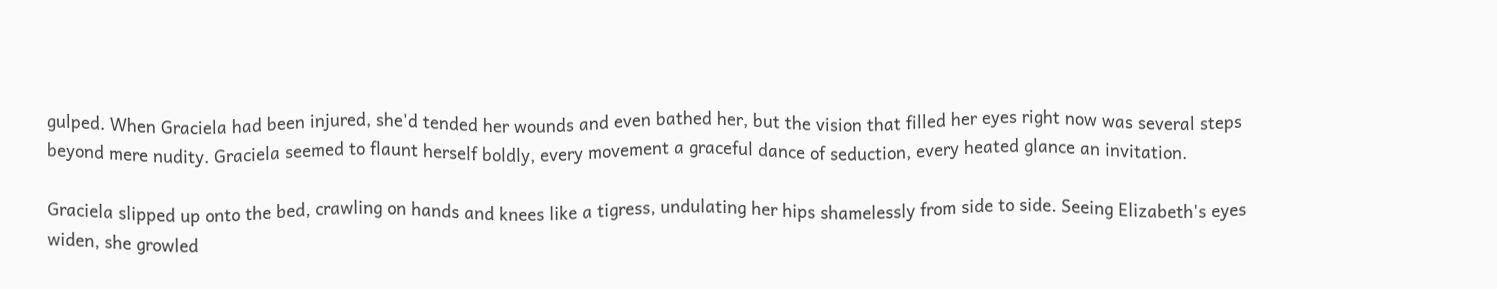gulped. When Graciela had been injured, she'd tended her wounds and even bathed her, but the vision that filled her eyes right now was several steps beyond mere nudity. Graciela seemed to flaunt herself boldly, every movement a graceful dance of seduction, every heated glance an invitation.

Graciela slipped up onto the bed, crawling on hands and knees like a tigress, undulating her hips shamelessly from side to side. Seeing Elizabeth's eyes widen, she growled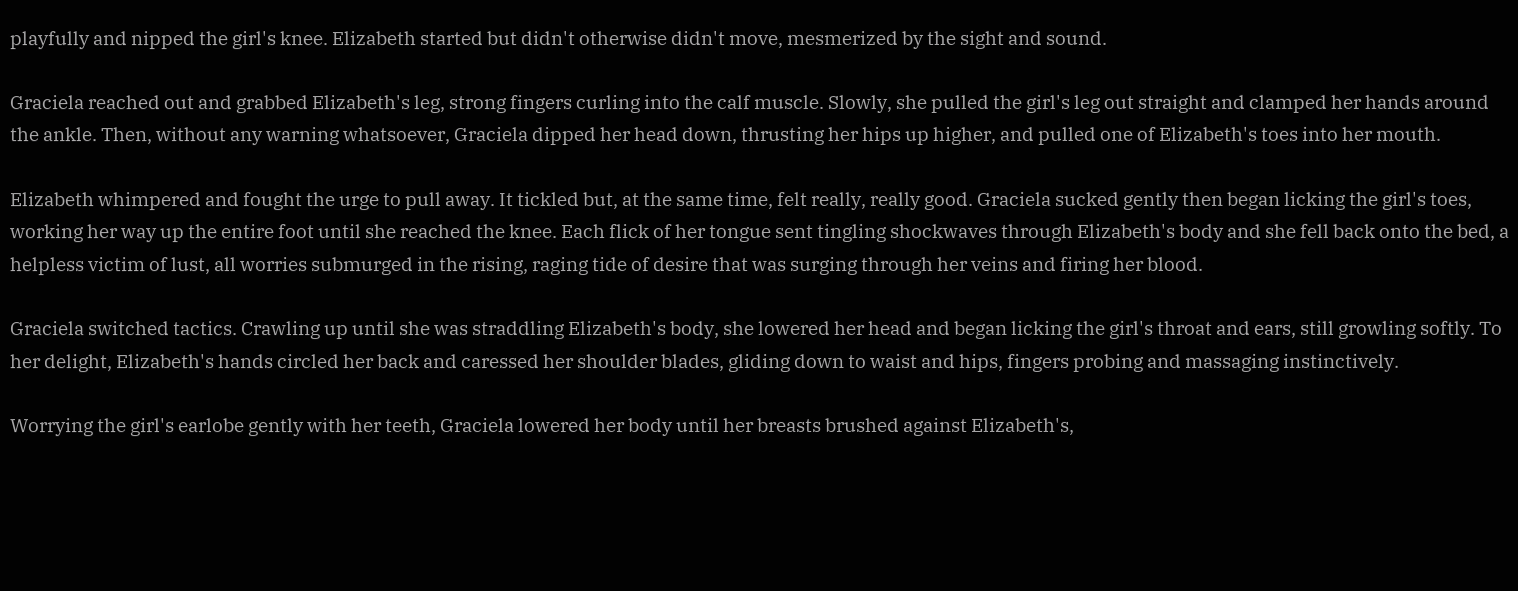playfully and nipped the girl's knee. Elizabeth started but didn't otherwise didn't move, mesmerized by the sight and sound.

Graciela reached out and grabbed Elizabeth's leg, strong fingers curling into the calf muscle. Slowly, she pulled the girl's leg out straight and clamped her hands around the ankle. Then, without any warning whatsoever, Graciela dipped her head down, thrusting her hips up higher, and pulled one of Elizabeth's toes into her mouth.

Elizabeth whimpered and fought the urge to pull away. It tickled but, at the same time, felt really, really good. Graciela sucked gently then began licking the girl's toes, working her way up the entire foot until she reached the knee. Each flick of her tongue sent tingling shockwaves through Elizabeth's body and she fell back onto the bed, a helpless victim of lust, all worries submurged in the rising, raging tide of desire that was surging through her veins and firing her blood.

Graciela switched tactics. Crawling up until she was straddling Elizabeth's body, she lowered her head and began licking the girl's throat and ears, still growling softly. To her delight, Elizabeth's hands circled her back and caressed her shoulder blades, gliding down to waist and hips, fingers probing and massaging instinctively.

Worrying the girl's earlobe gently with her teeth, Graciela lowered her body until her breasts brushed against Elizabeth's,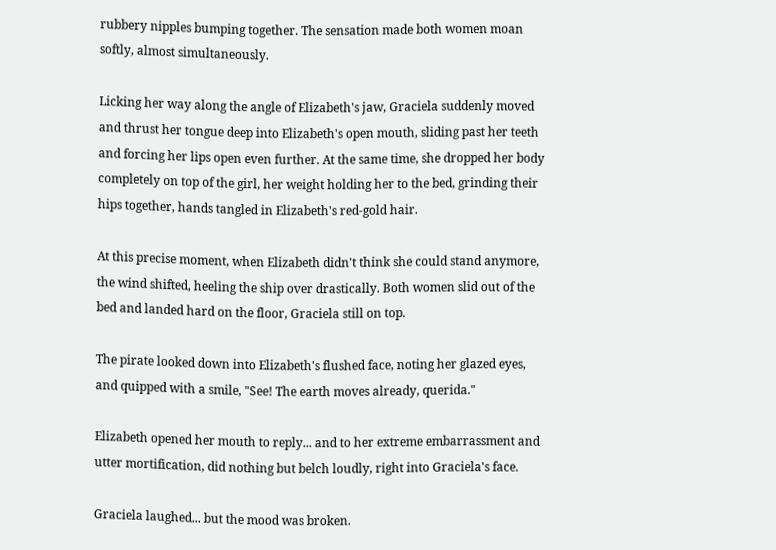rubbery nipples bumping together. The sensation made both women moan softly, almost simultaneously.

Licking her way along the angle of Elizabeth's jaw, Graciela suddenly moved and thrust her tongue deep into Elizabeth's open mouth, sliding past her teeth and forcing her lips open even further. At the same time, she dropped her body completely on top of the girl, her weight holding her to the bed, grinding their hips together, hands tangled in Elizabeth's red-gold hair.

At this precise moment, when Elizabeth didn't think she could stand anymore, the wind shifted, heeling the ship over drastically. Both women slid out of the bed and landed hard on the floor, Graciela still on top.

The pirate looked down into Elizabeth's flushed face, noting her glazed eyes, and quipped with a smile, "See! The earth moves already, querida."

Elizabeth opened her mouth to reply... and to her extreme embarrassment and utter mortification, did nothing but belch loudly, right into Graciela's face.

Graciela laughed... but the mood was broken.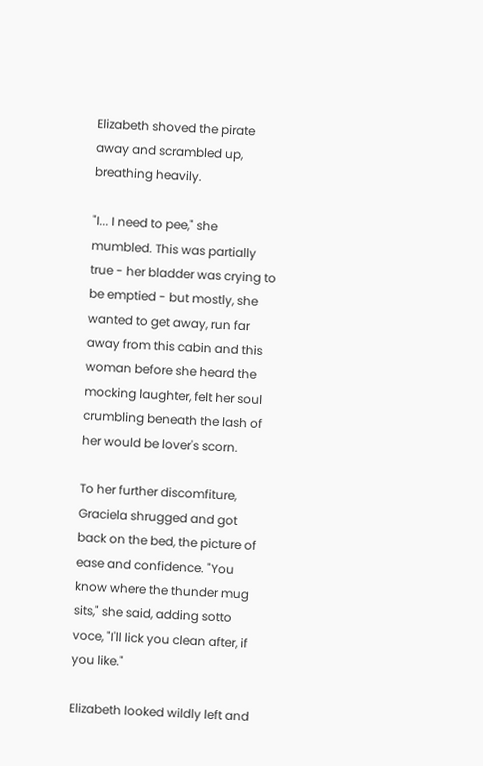Elizabeth shoved the pirate away and scrambled up, breathing heavily.

"I... I need to pee," she mumbled. This was partially true - her bladder was crying to be emptied - but mostly, she wanted to get away, run far away from this cabin and this woman before she heard the mocking laughter, felt her soul crumbling beneath the lash of her would be lover's scorn.

To her further discomfiture, Graciela shrugged and got back on the bed, the picture of ease and confidence. "You know where the thunder mug sits," she said, adding sotto voce, "I'll lick you clean after, if you like."

Elizabeth looked wildly left and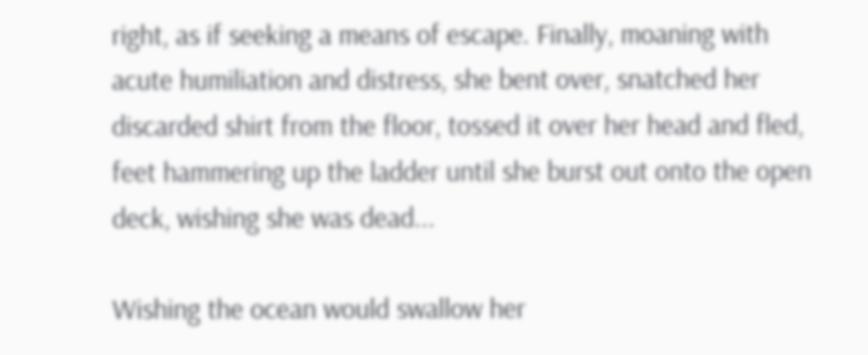right, as if seeking a means of escape. Finally, moaning with acute humiliation and distress, she bent over, snatched her discarded shirt from the floor, tossed it over her head and fled, feet hammering up the ladder until she burst out onto the open deck, wishing she was dead...

Wishing the ocean would swallow her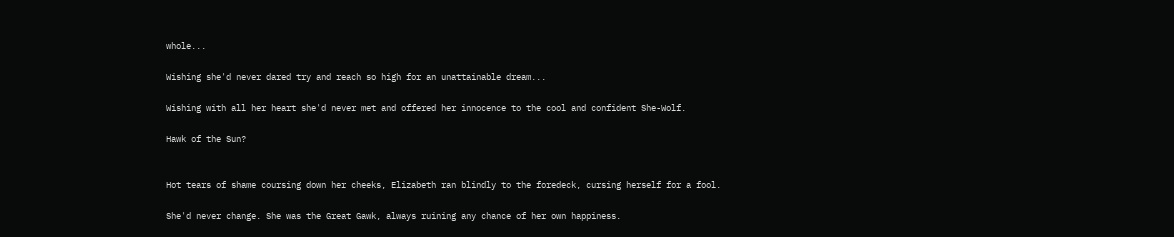whole...

Wishing she'd never dared try and reach so high for an unattainable dream...

Wishing with all her heart she'd never met and offered her innocence to the cool and confident She-Wolf.

Hawk of the Sun?


Hot tears of shame coursing down her cheeks, Elizabeth ran blindly to the foredeck, cursing herself for a fool.

She'd never change. She was the Great Gawk, always ruining any chance of her own happiness.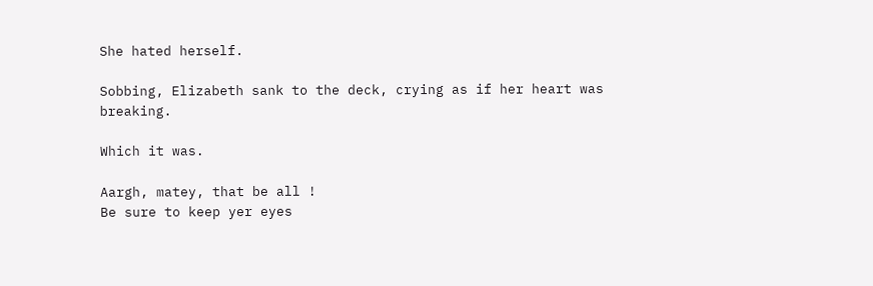She hated herself.

Sobbing, Elizabeth sank to the deck, crying as if her heart was breaking.

Which it was.

Aargh, matey, that be all !
Be sure to keep yer eyes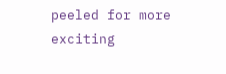peeled for more exciting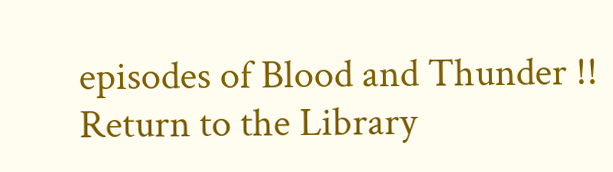episodes of Blood and Thunder !!
Return to the Library